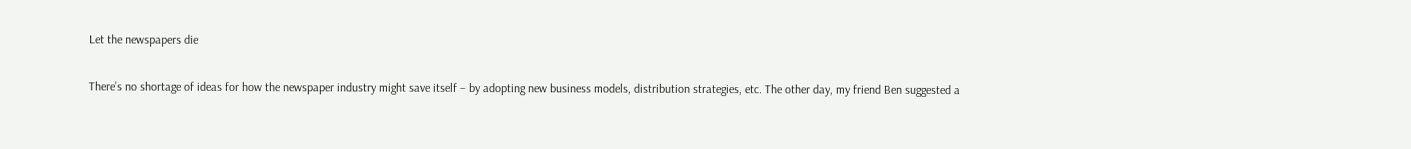Let the newspapers die

There’s no shortage of ideas for how the newspaper industry might save itself – by adopting new business models, distribution strategies, etc. The other day, my friend Ben suggested a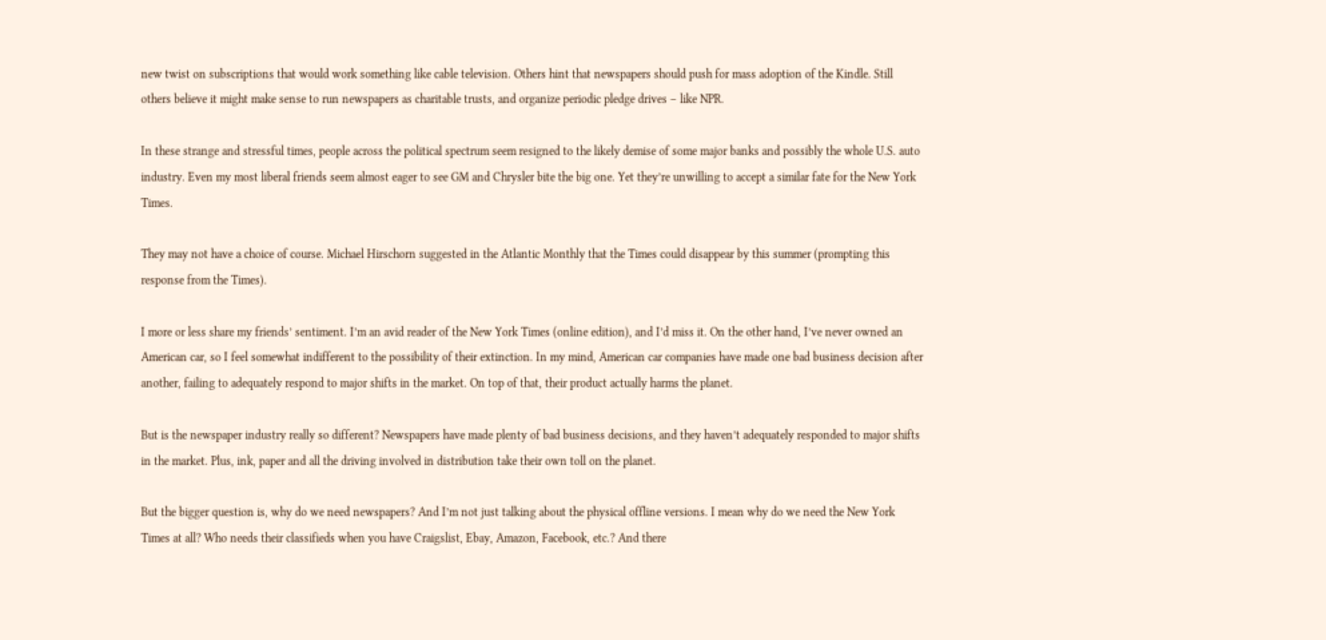new twist on subscriptions that would work something like cable television. Others hint that newspapers should push for mass adoption of the Kindle. Still others believe it might make sense to run newspapers as charitable trusts, and organize periodic pledge drives – like NPR.

In these strange and stressful times, people across the political spectrum seem resigned to the likely demise of some major banks and possibly the whole U.S. auto industry. Even my most liberal friends seem almost eager to see GM and Chrysler bite the big one. Yet they’re unwilling to accept a similar fate for the New York Times.

They may not have a choice of course. Michael Hirschorn suggested in the Atlantic Monthly that the Times could disappear by this summer (prompting this response from the Times).

I more or less share my friends’ sentiment. I’m an avid reader of the New York Times (online edition), and I’d miss it. On the other hand, I’ve never owned an American car, so I feel somewhat indifferent to the possibility of their extinction. In my mind, American car companies have made one bad business decision after another, failing to adequately respond to major shifts in the market. On top of that, their product actually harms the planet.

But is the newspaper industry really so different? Newspapers have made plenty of bad business decisions, and they haven’t adequately responded to major shifts in the market. Plus, ink, paper and all the driving involved in distribution take their own toll on the planet.

But the bigger question is, why do we need newspapers? And I’m not just talking about the physical offline versions. I mean why do we need the New York Times at all? Who needs their classifieds when you have Craigslist, Ebay, Amazon, Facebook, etc.? And there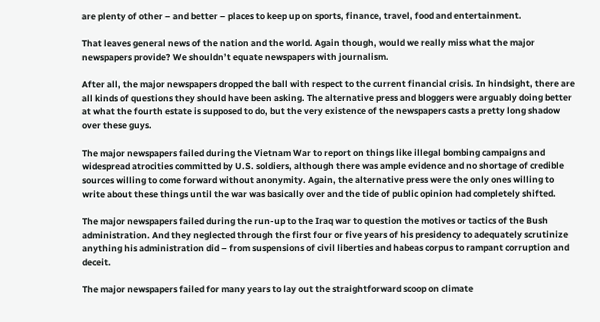are plenty of other – and better – places to keep up on sports, finance, travel, food and entertainment.

That leaves general news of the nation and the world. Again though, would we really miss what the major newspapers provide? We shouldn’t equate newspapers with journalism.

After all, the major newspapers dropped the ball with respect to the current financial crisis. In hindsight, there are all kinds of questions they should have been asking. The alternative press and bloggers were arguably doing better at what the fourth estate is supposed to do, but the very existence of the newspapers casts a pretty long shadow over these guys.

The major newspapers failed during the Vietnam War to report on things like illegal bombing campaigns and widespread atrocities committed by U.S. soldiers, although there was ample evidence and no shortage of credible sources willing to come forward without anonymity. Again, the alternative press were the only ones willing to write about these things until the war was basically over and the tide of public opinion had completely shifted.

The major newspapers failed during the run-up to the Iraq war to question the motives or tactics of the Bush administration. And they neglected through the first four or five years of his presidency to adequately scrutinize anything his administration did – from suspensions of civil liberties and habeas corpus to rampant corruption and deceit.

The major newspapers failed for many years to lay out the straightforward scoop on climate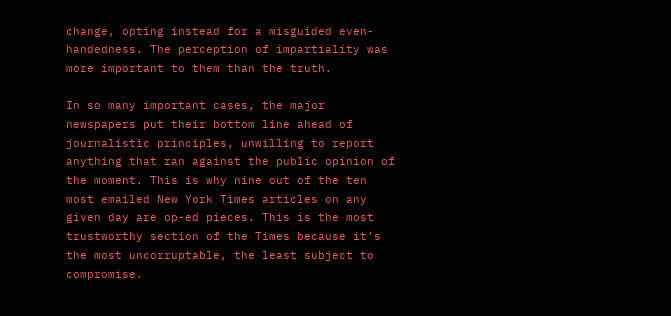change, opting instead for a misguided even-handedness. The perception of impartiality was more important to them than the truth.

In so many important cases, the major newspapers put their bottom line ahead of journalistic principles, unwilling to report anything that ran against the public opinion of the moment. This is why nine out of the ten most emailed New York Times articles on any given day are op-ed pieces. This is the most trustworthy section of the Times because it’s the most uncorruptable, the least subject to compromise.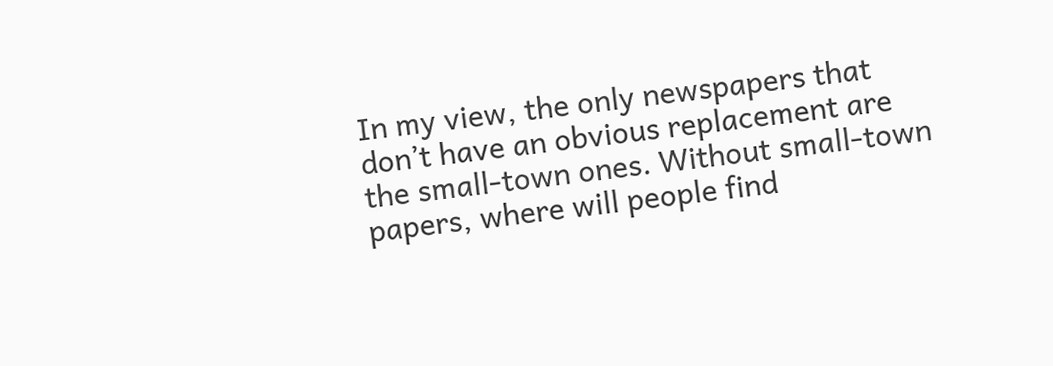In my view, the only newspapers that don’t have an obvious replacement are the small-town ones. Without small-town papers, where will people find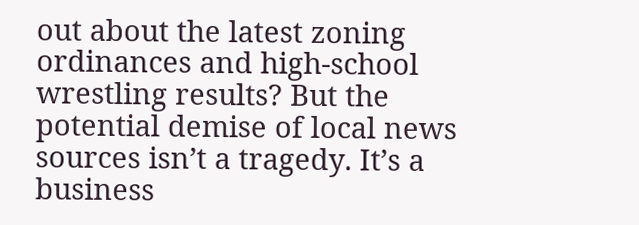out about the latest zoning ordinances and high-school wrestling results? But the potential demise of local news sources isn’t a tragedy. It’s a business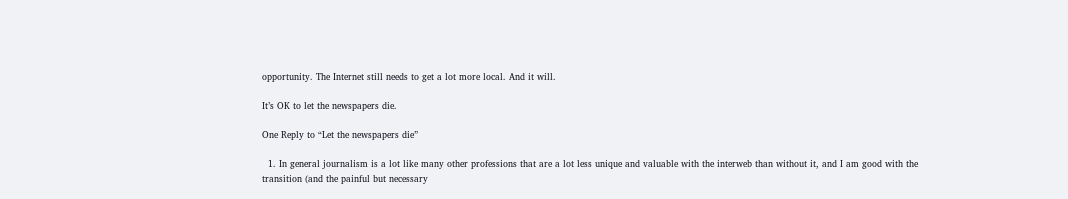opportunity. The Internet still needs to get a lot more local. And it will.

It’s OK to let the newspapers die.

One Reply to “Let the newspapers die”

  1. In general journalism is a lot like many other professions that are a lot less unique and valuable with the interweb than without it, and I am good with the transition (and the painful but necessary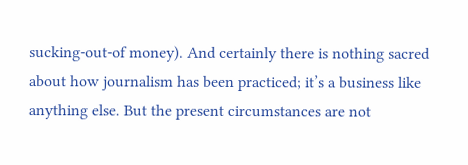sucking-out-of money). And certainly there is nothing sacred about how journalism has been practiced; it’s a business like anything else. But the present circumstances are not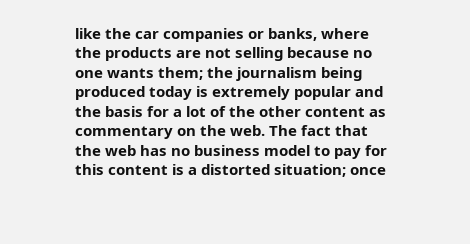like the car companies or banks, where the products are not selling because no one wants them; the journalism being produced today is extremely popular and the basis for a lot of the other content as commentary on the web. The fact that the web has no business model to pay for this content is a distorted situation; once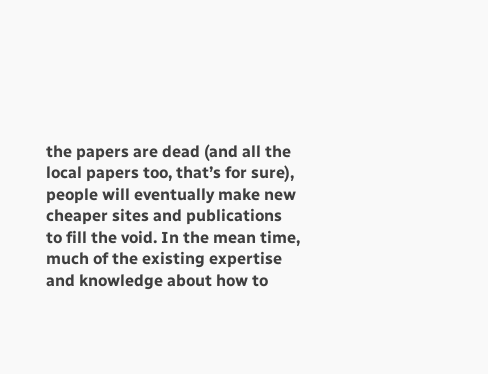the papers are dead (and all the local papers too, that’s for sure), people will eventually make new cheaper sites and publications to fill the void. In the mean time, much of the existing expertise and knowledge about how to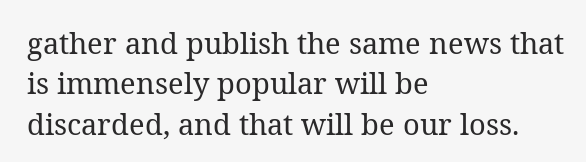gather and publish the same news that is immensely popular will be discarded, and that will be our loss.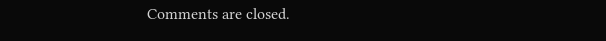Comments are closed.